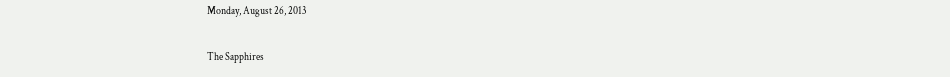Monday, August 26, 2013

The Sapphires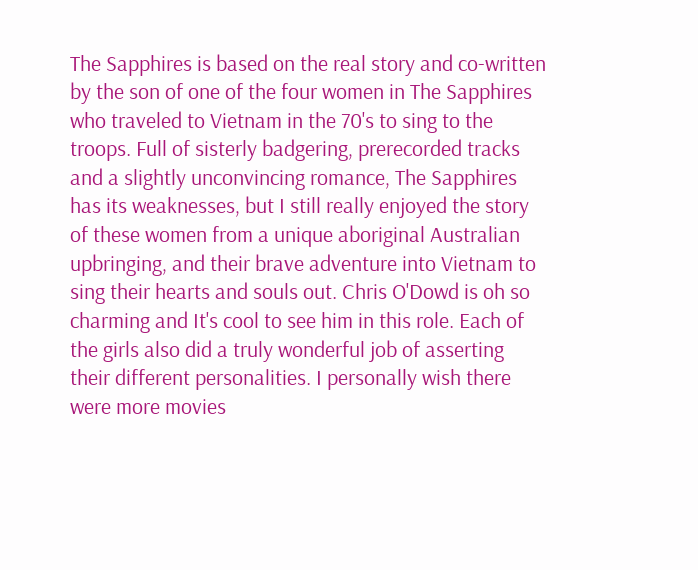The Sapphires is based on the real story and co-written by the son of one of the four women in The Sapphires who traveled to Vietnam in the 70's to sing to the troops. Full of sisterly badgering, prerecorded tracks and a slightly unconvincing romance, The Sapphires has its weaknesses, but I still really enjoyed the story of these women from a unique aboriginal Australian upbringing, and their brave adventure into Vietnam to sing their hearts and souls out. Chris O'Dowd is oh so charming and It's cool to see him in this role. Each of the girls also did a truly wonderful job of asserting their different personalities. I personally wish there were more movies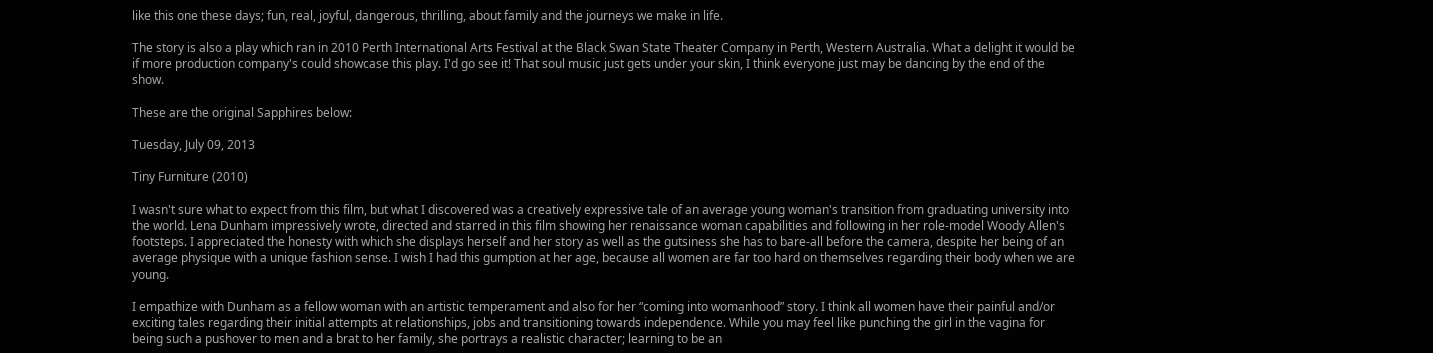like this one these days; fun, real, joyful, dangerous, thrilling, about family and the journeys we make in life.

The story is also a play which ran in 2010 Perth International Arts Festival at the Black Swan State Theater Company in Perth, Western Australia. What a delight it would be if more production company's could showcase this play. I'd go see it! That soul music just gets under your skin, I think everyone just may be dancing by the end of the show.

These are the original Sapphires below:

Tuesday, July 09, 2013

Tiny Furniture (2010)

I wasn't sure what to expect from this film, but what I discovered was a creatively expressive tale of an average young woman's transition from graduating university into the world. Lena Dunham impressively wrote, directed and starred in this film showing her renaissance woman capabilities and following in her role-model Woody Allen's footsteps. I appreciated the honesty with which she displays herself and her story as well as the gutsiness she has to bare-all before the camera, despite her being of an average physique with a unique fashion sense. I wish I had this gumption at her age, because all women are far too hard on themselves regarding their body when we are young.

I empathize with Dunham as a fellow woman with an artistic temperament and also for her “coming into womanhood” story. I think all women have their painful and/or exciting tales regarding their initial attempts at relationships, jobs and transitioning towards independence. While you may feel like punching the girl in the vagina for being such a pushover to men and a brat to her family, she portrays a realistic character; learning to be an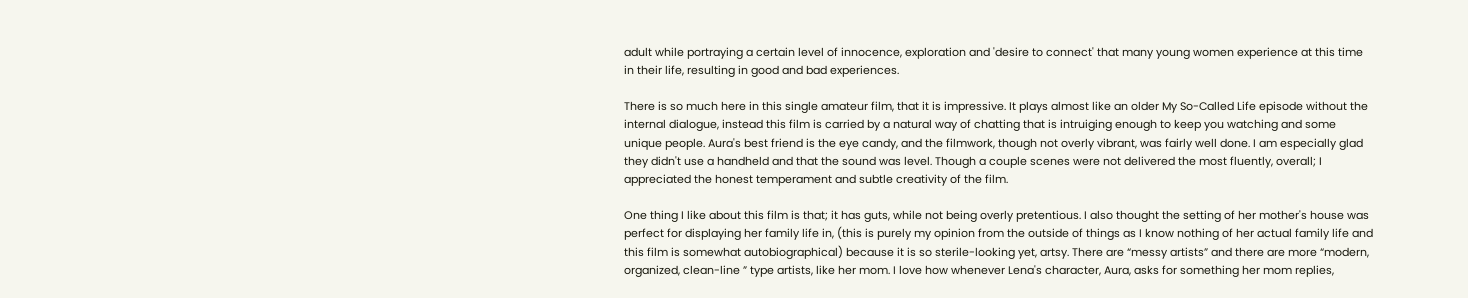adult while portraying a certain level of innocence, exploration and 'desire to connect' that many young women experience at this time in their life, resulting in good and bad experiences.

There is so much here in this single amateur film, that it is impressive. It plays almost like an older My So-Called Life episode without the internal dialogue, instead this film is carried by a natural way of chatting that is intruiging enough to keep you watching and some unique people. Aura's best friend is the eye candy, and the filmwork, though not overly vibrant, was fairly well done. I am especially glad they didn't use a handheld and that the sound was level. Though a couple scenes were not delivered the most fluently, overall; I appreciated the honest temperament and subtle creativity of the film.

One thing I like about this film is that; it has guts, while not being overly pretentious. I also thought the setting of her mother's house was perfect for displaying her family life in, (this is purely my opinion from the outside of things as I know nothing of her actual family life and this film is somewhat autobiographical) because it is so sterile-looking yet, artsy. There are “messy artists” and there are more “modern, organized, clean-line ” type artists, like her mom. I love how whenever Lena's character, Aura, asks for something her mom replies,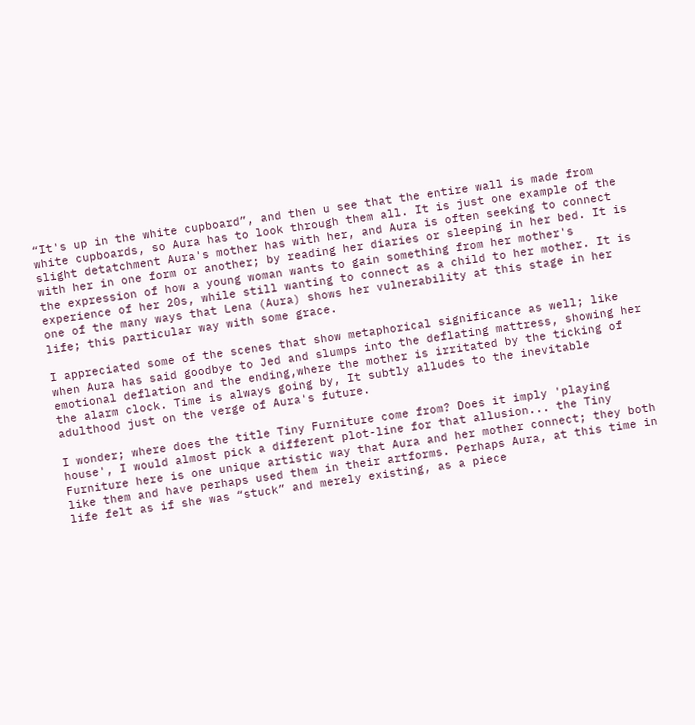“It's up in the white cupboard”, and then u see that the entire wall is made from white cupboards, so Aura has to look through them all. It is just one example of the slight detatchment Aura's mother has with her, and Aura is often seeking to connect with her in one form or another; by reading her diaries or sleeping in her bed. It is the expression of how a young woman wants to gain something from her mother's experience of her 20s, while still wanting to connect as a child to her mother. It is one of the many ways that Lena (Aura) shows her vulnerability at this stage in her life; this particular way with some grace.

I appreciated some of the scenes that show metaphorical significance as well; like when Aura has said goodbye to Jed and slumps into the deflating mattress, showing her emotional deflation and the ending,where the mother is irritated by the ticking of the alarm clock. Time is always going by, It subtly alludes to the inevitable adulthood just on the verge of Aura's future.

I wonder; where does the title Tiny Furniture come from? Does it imply 'playing house', I would almost pick a different plot-line for that allusion... the Tiny Furniture here is one unique artistic way that Aura and her mother connect; they both like them and have perhaps used them in their artforms. Perhaps Aura, at this time in life felt as if she was “stuck” and merely existing, as a piece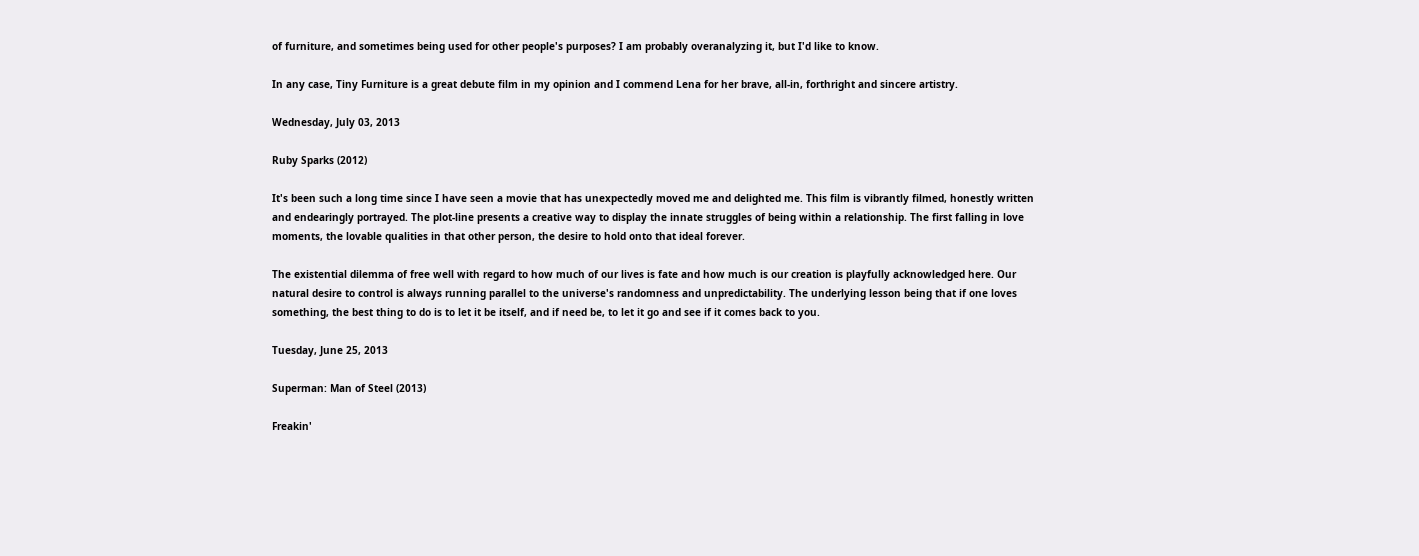of furniture, and sometimes being used for other people's purposes? I am probably overanalyzing it, but I'd like to know.

In any case, Tiny Furniture is a great debute film in my opinion and I commend Lena for her brave, all-in, forthright and sincere artistry.

Wednesday, July 03, 2013

Ruby Sparks (2012)

It's been such a long time since I have seen a movie that has unexpectedly moved me and delighted me. This film is vibrantly filmed, honestly written and endearingly portrayed. The plot-line presents a creative way to display the innate struggles of being within a relationship. The first falling in love moments, the lovable qualities in that other person, the desire to hold onto that ideal forever.

The existential dilemma of free well with regard to how much of our lives is fate and how much is our creation is playfully acknowledged here. Our natural desire to control is always running parallel to the universe's randomness and unpredictability. The underlying lesson being that if one loves something, the best thing to do is to let it be itself, and if need be, to let it go and see if it comes back to you.

Tuesday, June 25, 2013

Superman: Man of Steel (2013)

Freakin'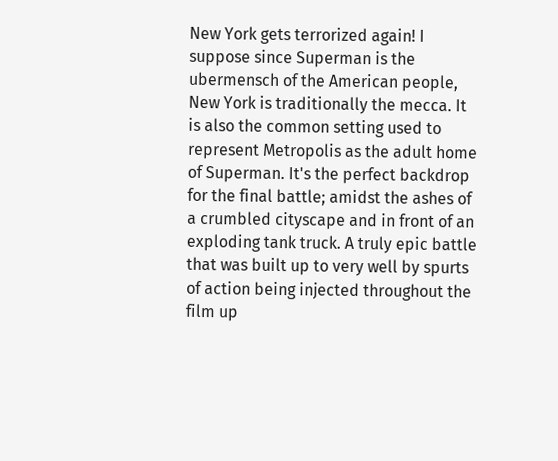New York gets terrorized again! I suppose since Superman is the ubermensch of the American people, New York is traditionally the mecca. It is also the common setting used to represent Metropolis as the adult home of Superman. It's the perfect backdrop for the final battle; amidst the ashes of a crumbled cityscape and in front of an exploding tank truck. A truly epic battle that was built up to very well by spurts of action being injected throughout the film up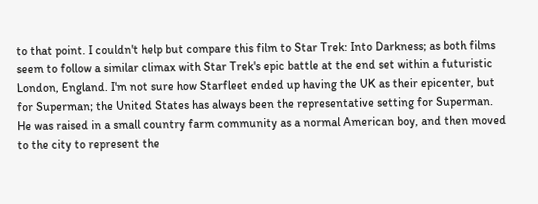to that point. I couldn't help but compare this film to Star Trek: Into Darkness; as both films seem to follow a similar climax with Star Trek's epic battle at the end set within a futuristic London, England. I'm not sure how Starfleet ended up having the UK as their epicenter, but for Superman; the United States has always been the representative setting for Superman. He was raised in a small country farm community as a normal American boy, and then moved to the city to represent the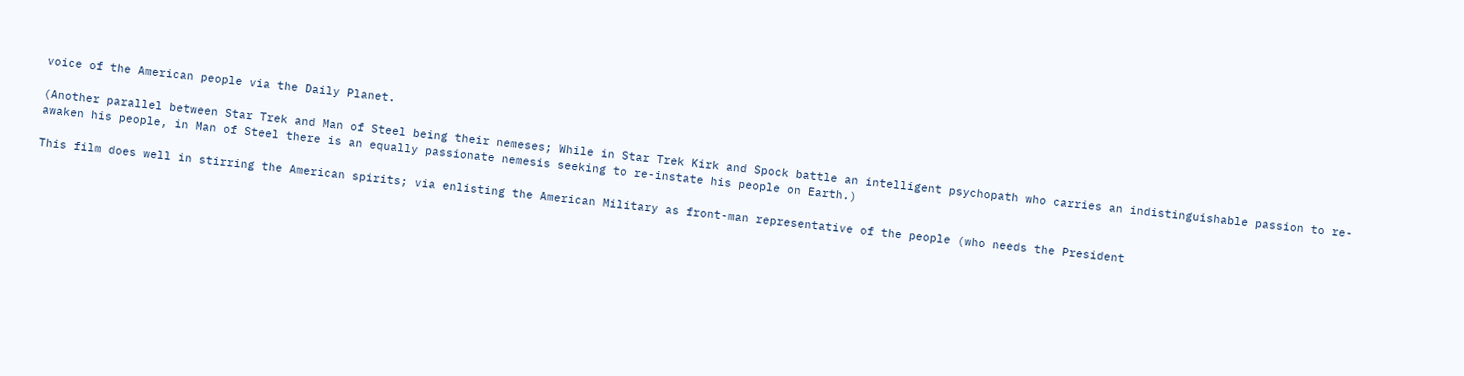voice of the American people via the Daily Planet.

(Another parallel between Star Trek and Man of Steel being their nemeses; While in Star Trek Kirk and Spock battle an intelligent psychopath who carries an indistinguishable passion to re-awaken his people, in Man of Steel there is an equally passionate nemesis seeking to re-instate his people on Earth.)

This film does well in stirring the American spirits; via enlisting the American Military as front-man representative of the people (who needs the President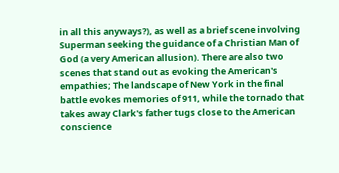in all this anyways?), as well as a brief scene involving Superman seeking the guidance of a Christian Man of God (a very American allusion). There are also two scenes that stand out as evoking the American's empathies; The landscape of New York in the final battle evokes memories of 911, while the tornado that takes away Clark's father tugs close to the American conscience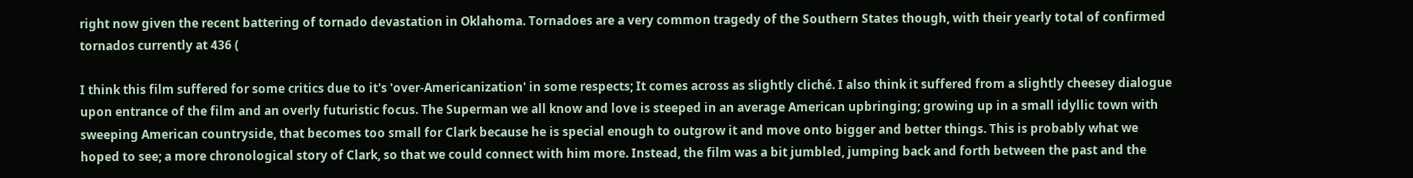right now given the recent battering of tornado devastation in Oklahoma. Tornadoes are a very common tragedy of the Southern States though, with their yearly total of confirmed tornados currently at 436 (

I think this film suffered for some critics due to it's 'over-Americanization' in some respects; It comes across as slightly cliché. I also think it suffered from a slightly cheesey dialogue upon entrance of the film and an overly futuristic focus. The Superman we all know and love is steeped in an average American upbringing; growing up in a small idyllic town with sweeping American countryside, that becomes too small for Clark because he is special enough to outgrow it and move onto bigger and better things. This is probably what we hoped to see; a more chronological story of Clark, so that we could connect with him more. Instead, the film was a bit jumbled, jumping back and forth between the past and the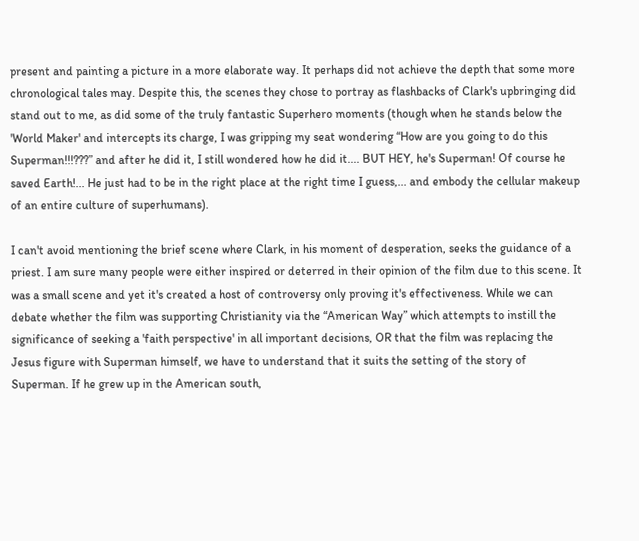present and painting a picture in a more elaborate way. It perhaps did not achieve the depth that some more chronological tales may. Despite this, the scenes they chose to portray as flashbacks of Clark's upbringing did stand out to me, as did some of the truly fantastic Superhero moments (though when he stands below the 'World Maker' and intercepts its charge, I was gripping my seat wondering “How are you going to do this Superman!!!???” and after he did it, I still wondered how he did it.... BUT HEY, he's Superman! Of course he saved Earth!... He just had to be in the right place at the right time I guess,... and embody the cellular makeup of an entire culture of superhumans).

I can't avoid mentioning the brief scene where Clark, in his moment of desperation, seeks the guidance of a priest. I am sure many people were either inspired or deterred in their opinion of the film due to this scene. It was a small scene and yet it's created a host of controversy only proving it's effectiveness. While we can debate whether the film was supporting Christianity via the “American Way” which attempts to instill the significance of seeking a 'faith perspective' in all important decisions, OR that the film was replacing the Jesus figure with Superman himself, we have to understand that it suits the setting of the story of Superman. If he grew up in the American south,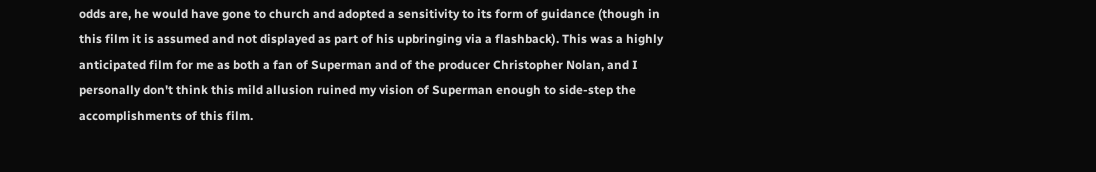odds are, he would have gone to church and adopted a sensitivity to its form of guidance (though in this film it is assumed and not displayed as part of his upbringing via a flashback). This was a highly anticipated film for me as both a fan of Superman and of the producer Christopher Nolan, and I personally don't think this mild allusion ruined my vision of Superman enough to side-step the accomplishments of this film.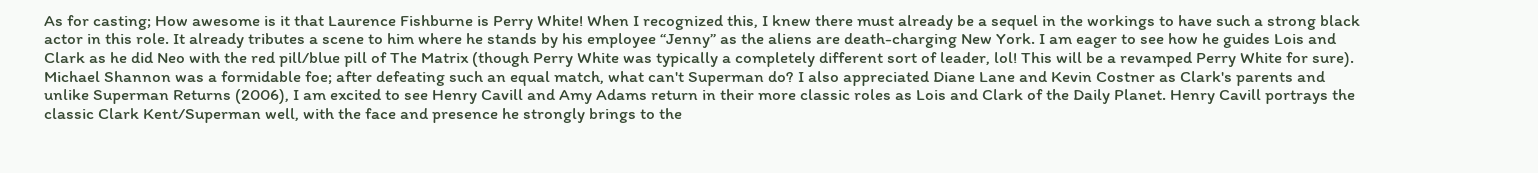As for casting; How awesome is it that Laurence Fishburne is Perry White! When I recognized this, I knew there must already be a sequel in the workings to have such a strong black actor in this role. It already tributes a scene to him where he stands by his employee “Jenny” as the aliens are death-charging New York. I am eager to see how he guides Lois and Clark as he did Neo with the red pill/blue pill of The Matrix (though Perry White was typically a completely different sort of leader, lol! This will be a revamped Perry White for sure). Michael Shannon was a formidable foe; after defeating such an equal match, what can't Superman do? I also appreciated Diane Lane and Kevin Costner as Clark's parents and unlike Superman Returns (2006), I am excited to see Henry Cavill and Amy Adams return in their more classic roles as Lois and Clark of the Daily Planet. Henry Cavill portrays the classic Clark Kent/Superman well, with the face and presence he strongly brings to the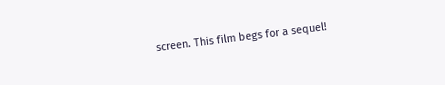screen. This film begs for a sequel!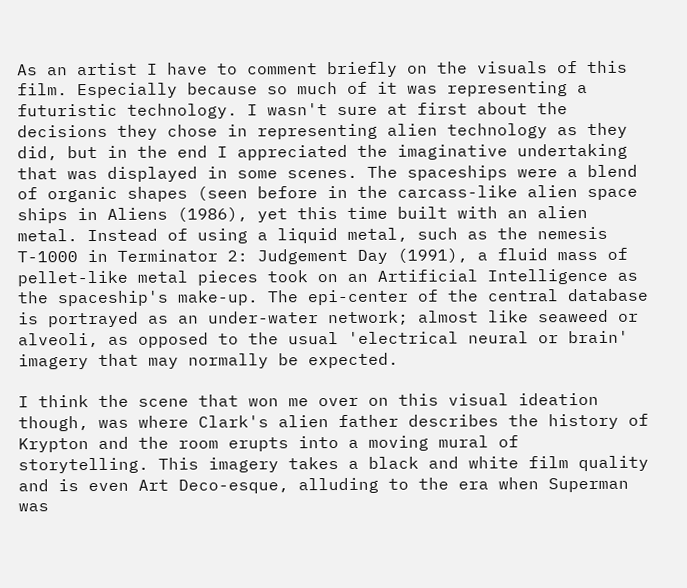As an artist I have to comment briefly on the visuals of this film. Especially because so much of it was representing a futuristic technology. I wasn't sure at first about the decisions they chose in representing alien technology as they did, but in the end I appreciated the imaginative undertaking that was displayed in some scenes. The spaceships were a blend of organic shapes (seen before in the carcass-like alien space ships in Aliens (1986), yet this time built with an alien metal. Instead of using a liquid metal, such as the nemesis T-1000 in Terminator 2: Judgement Day (1991), a fluid mass of pellet-like metal pieces took on an Artificial Intelligence as the spaceship's make-up. The epi-center of the central database is portrayed as an under-water network; almost like seaweed or alveoli, as opposed to the usual 'electrical neural or brain' imagery that may normally be expected.

I think the scene that won me over on this visual ideation though, was where Clark's alien father describes the history of Krypton and the room erupts into a moving mural of storytelling. This imagery takes a black and white film quality and is even Art Deco-esque, alluding to the era when Superman was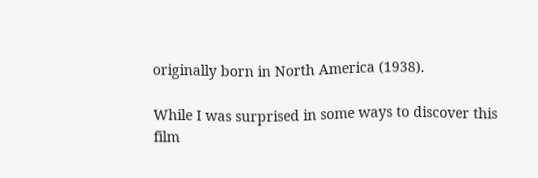originally born in North America (1938).

While I was surprised in some ways to discover this film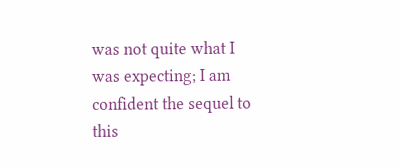was not quite what I was expecting; I am confident the sequel to this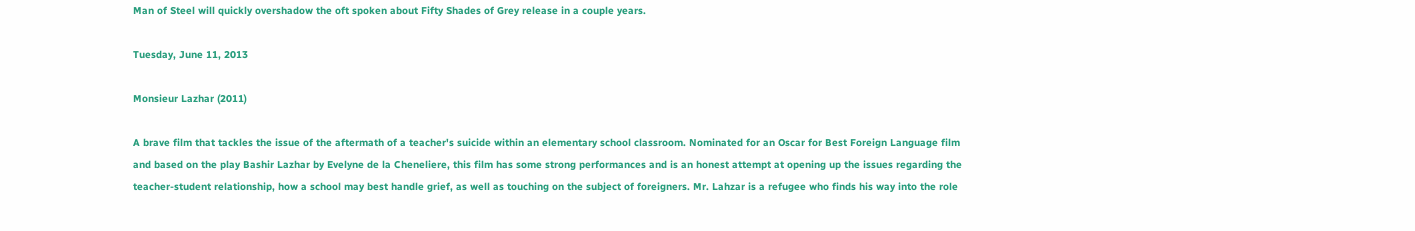Man of Steel will quickly overshadow the oft spoken about Fifty Shades of Grey release in a couple years.

Tuesday, June 11, 2013

Monsieur Lazhar (2011)

A brave film that tackles the issue of the aftermath of a teacher's suicide within an elementary school classroom. Nominated for an Oscar for Best Foreign Language film and based on the play Bashir Lazhar by Evelyne de la Cheneliere, this film has some strong performances and is an honest attempt at opening up the issues regarding the teacher-student relationship, how a school may best handle grief, as well as touching on the subject of foreigners. Mr. Lahzar is a refugee who finds his way into the role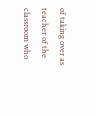of taking over as teacher of the classroom who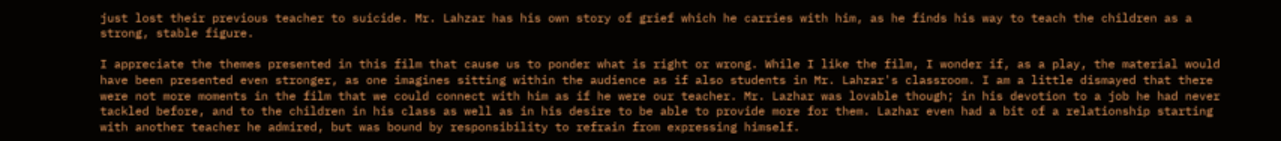just lost their previous teacher to suicide. Mr. Lahzar has his own story of grief which he carries with him, as he finds his way to teach the children as a strong, stable figure.

I appreciate the themes presented in this film that cause us to ponder what is right or wrong. While I like the film, I wonder if, as a play, the material would have been presented even stronger, as one imagines sitting within the audience as if also students in Mr. Lahzar's classroom. I am a little dismayed that there were not more moments in the film that we could connect with him as if he were our teacher. Mr. Lazhar was lovable though; in his devotion to a job he had never tackled before, and to the children in his class as well as in his desire to be able to provide more for them. Lazhar even had a bit of a relationship starting with another teacher he admired, but was bound by responsibility to refrain from expressing himself.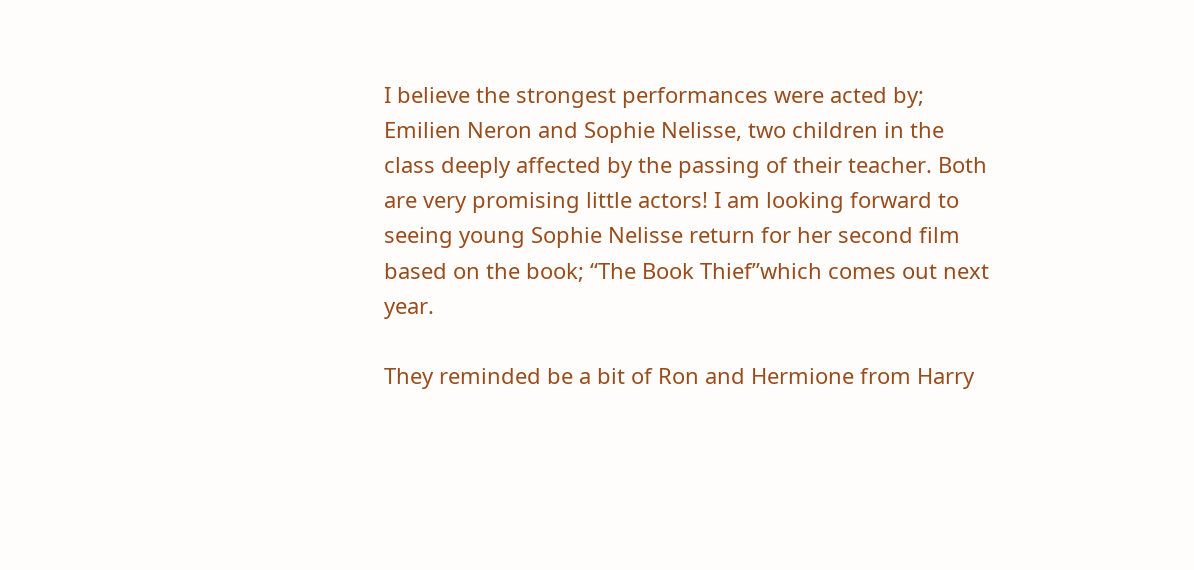I believe the strongest performances were acted by; Emilien Neron and Sophie Nelisse, two children in the class deeply affected by the passing of their teacher. Both are very promising little actors! I am looking forward to seeing young Sophie Nelisse return for her second film based on the book; “The Book Thief”which comes out next year.

They reminded be a bit of Ron and Hermione from Harry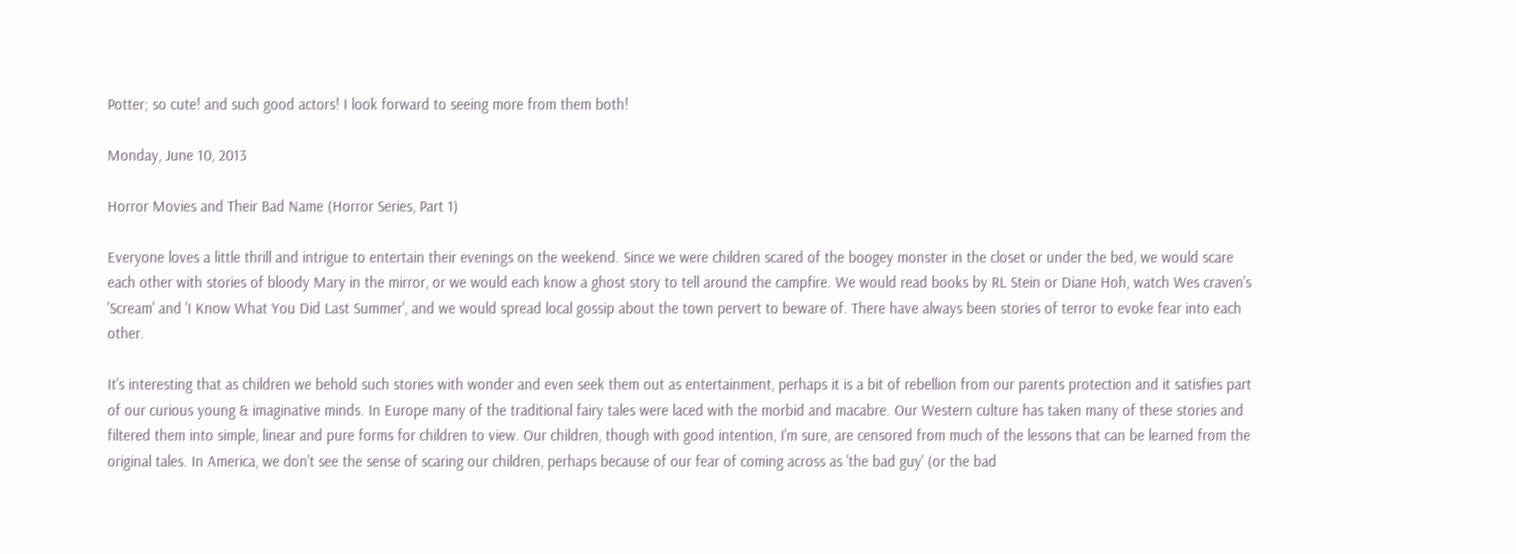Potter; so cute! and such good actors! I look forward to seeing more from them both!

Monday, June 10, 2013

Horror Movies and Their Bad Name (Horror Series, Part 1)

Everyone loves a little thrill and intrigue to entertain their evenings on the weekend. Since we were children scared of the boogey monster in the closet or under the bed, we would scare each other with stories of bloody Mary in the mirror, or we would each know a ghost story to tell around the campfire. We would read books by RL Stein or Diane Hoh, watch Wes craven's 'Scream' and 'I Know What You Did Last Summer', and we would spread local gossip about the town pervert to beware of. There have always been stories of terror to evoke fear into each other.

It's interesting that as children we behold such stories with wonder and even seek them out as entertainment, perhaps it is a bit of rebellion from our parents protection and it satisfies part of our curious young & imaginative minds. In Europe many of the traditional fairy tales were laced with the morbid and macabre. Our Western culture has taken many of these stories and filtered them into simple, linear and pure forms for children to view. Our children, though with good intention, I'm sure, are censored from much of the lessons that can be learned from the original tales. In America, we don't see the sense of scaring our children, perhaps because of our fear of coming across as 'the bad guy' (or the bad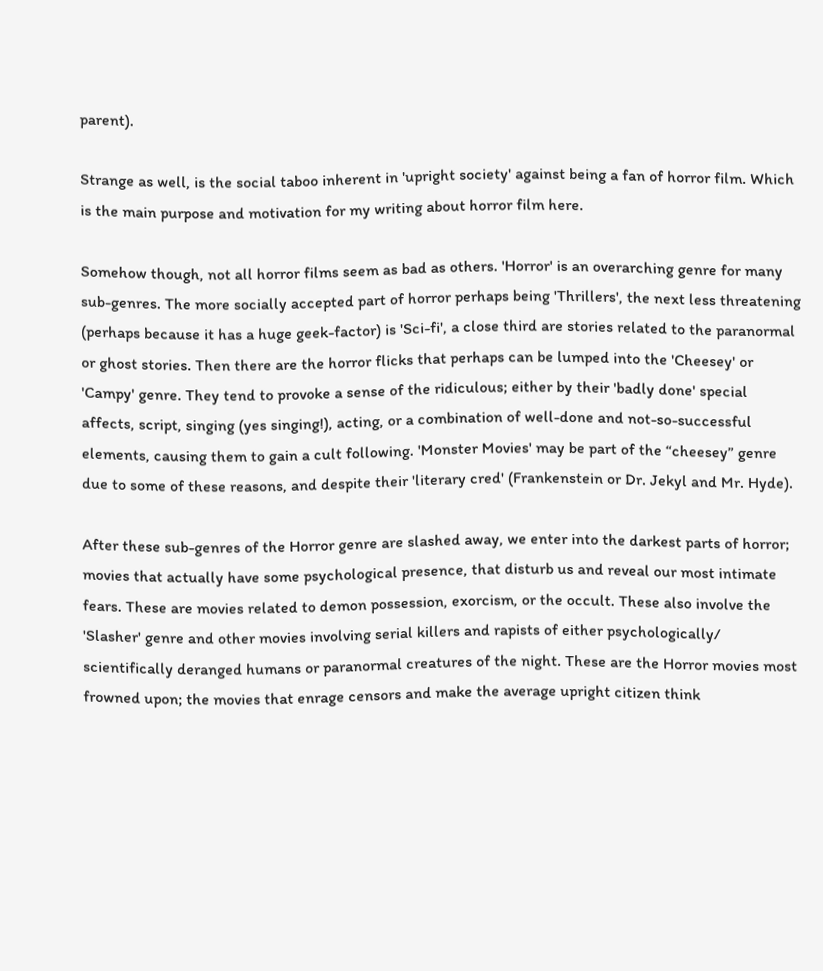parent).

Strange as well, is the social taboo inherent in 'upright society' against being a fan of horror film. Which is the main purpose and motivation for my writing about horror film here.

Somehow though, not all horror films seem as bad as others. 'Horror' is an overarching genre for many sub-genres. The more socially accepted part of horror perhaps being 'Thrillers', the next less threatening (perhaps because it has a huge geek-factor) is 'Sci-fi', a close third are stories related to the paranormal or ghost stories. Then there are the horror flicks that perhaps can be lumped into the 'Cheesey' or 'Campy' genre. They tend to provoke a sense of the ridiculous; either by their 'badly done' special affects, script, singing (yes singing!), acting, or a combination of well-done and not-so-successful elements, causing them to gain a cult following. 'Monster Movies' may be part of the “cheesey” genre due to some of these reasons, and despite their 'literary cred' (Frankenstein or Dr. Jekyl and Mr. Hyde).

After these sub-genres of the Horror genre are slashed away, we enter into the darkest parts of horror; movies that actually have some psychological presence, that disturb us and reveal our most intimate fears. These are movies related to demon possession, exorcism, or the occult. These also involve the 'Slasher' genre and other movies involving serial killers and rapists of either psychologically/ scientifically deranged humans or paranormal creatures of the night. These are the Horror movies most frowned upon; the movies that enrage censors and make the average upright citizen think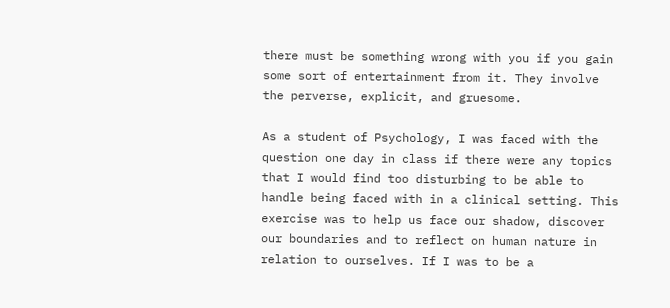there must be something wrong with you if you gain some sort of entertainment from it. They involve the perverse, explicit, and gruesome.

As a student of Psychology, I was faced with the question one day in class if there were any topics that I would find too disturbing to be able to handle being faced with in a clinical setting. This exercise was to help us face our shadow, discover our boundaries and to reflect on human nature in relation to ourselves. If I was to be a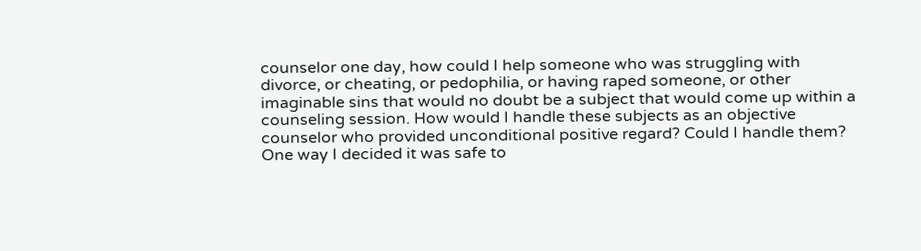counselor one day, how could I help someone who was struggling with divorce, or cheating, or pedophilia, or having raped someone, or other imaginable sins that would no doubt be a subject that would come up within a counseling session. How would I handle these subjects as an objective counselor who provided unconditional positive regard? Could I handle them? One way I decided it was safe to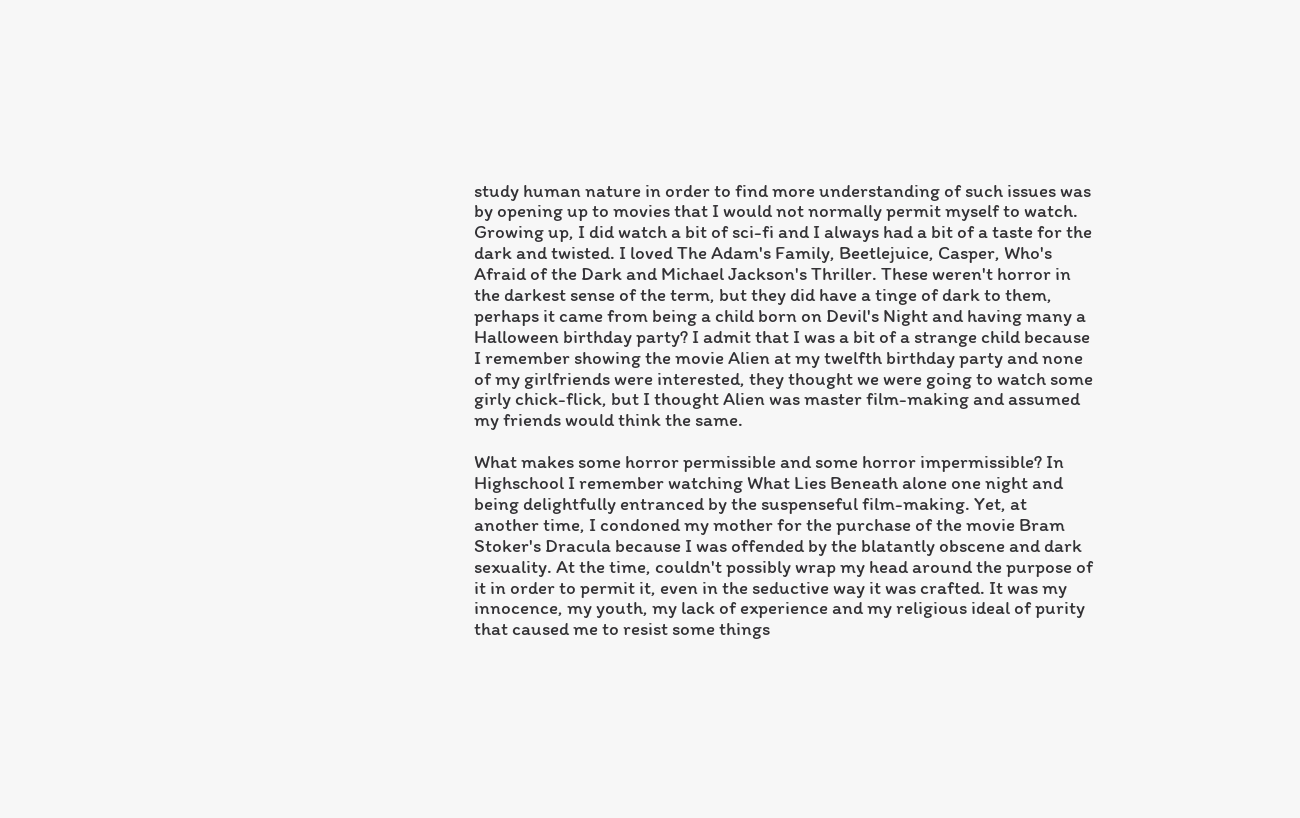study human nature in order to find more understanding of such issues was by opening up to movies that I would not normally permit myself to watch. Growing up, I did watch a bit of sci-fi and I always had a bit of a taste for the dark and twisted. I loved The Adam's Family, Beetlejuice, Casper, Who's Afraid of the Dark and Michael Jackson's Thriller. These weren't horror in the darkest sense of the term, but they did have a tinge of dark to them, perhaps it came from being a child born on Devil's Night and having many a Halloween birthday party? I admit that I was a bit of a strange child because I remember showing the movie Alien at my twelfth birthday party and none of my girlfriends were interested, they thought we were going to watch some girly chick-flick, but I thought Alien was master film-making and assumed my friends would think the same.

What makes some horror permissible and some horror impermissible? In Highschool I remember watching What Lies Beneath alone one night and being delightfully entranced by the suspenseful film-making. Yet, at another time, I condoned my mother for the purchase of the movie Bram Stoker's Dracula because I was offended by the blatantly obscene and dark sexuality. At the time, couldn't possibly wrap my head around the purpose of it in order to permit it, even in the seductive way it was crafted. It was my innocence, my youth, my lack of experience and my religious ideal of purity that caused me to resist some things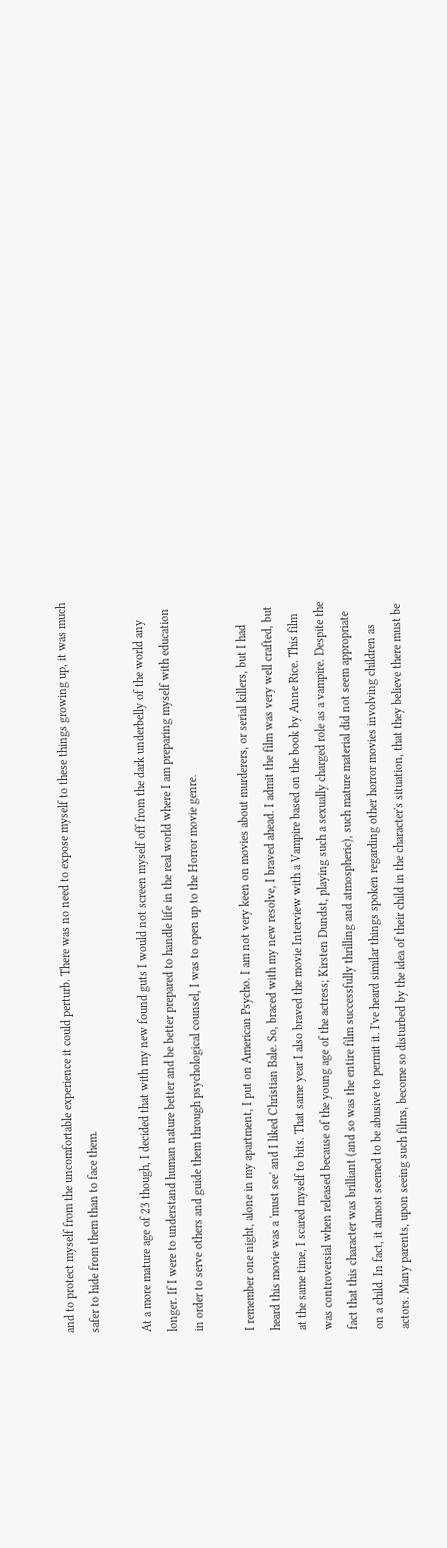and to protect myself from the uncomfortable experience it could perturb. There was no need to expose myself to these things growing up, it was much safer to hide from them than to face them.

At a more mature age of 23 though, I decided that with my new found guts I would not screen myself off from the dark underbelly of the world any longer. If I were to understand human nature better and be better prepared to handle life in the real world where I am preparing myself with education in order to serve others and guide them through psychological counsel, I was to open up to the Horror movie genre.

I remember one night, alone in my apartment, I put on American Psycho. I am not very keen on movies about murderers, or serial killers, but I had heard this movie was a 'must see' and I liked Christian Bale. So, braced with my new resolve, I braved ahead. I admit the film was very well crafted, but at the same time, I scared myself to bits. That same year I also braved the movie Interview with a Vampire based on the book by Anne Rice. This film was controversial when released because of the young age of the actress; Kirsten Dundst, playing such a sexually charged role as a vampire. Despite the fact that this character was brilliant (and so was the entire film successfully thrilling and atmospheric), such mature material did not seem appropriate on a child. In fact, it almost seemed to be abusive to permit it. I've heard similar things spoken regarding other horror movies involving children as actors. Many parents, upon seeing such films, become so disturbed by the idea of their child in the character's situation, that they believe there must be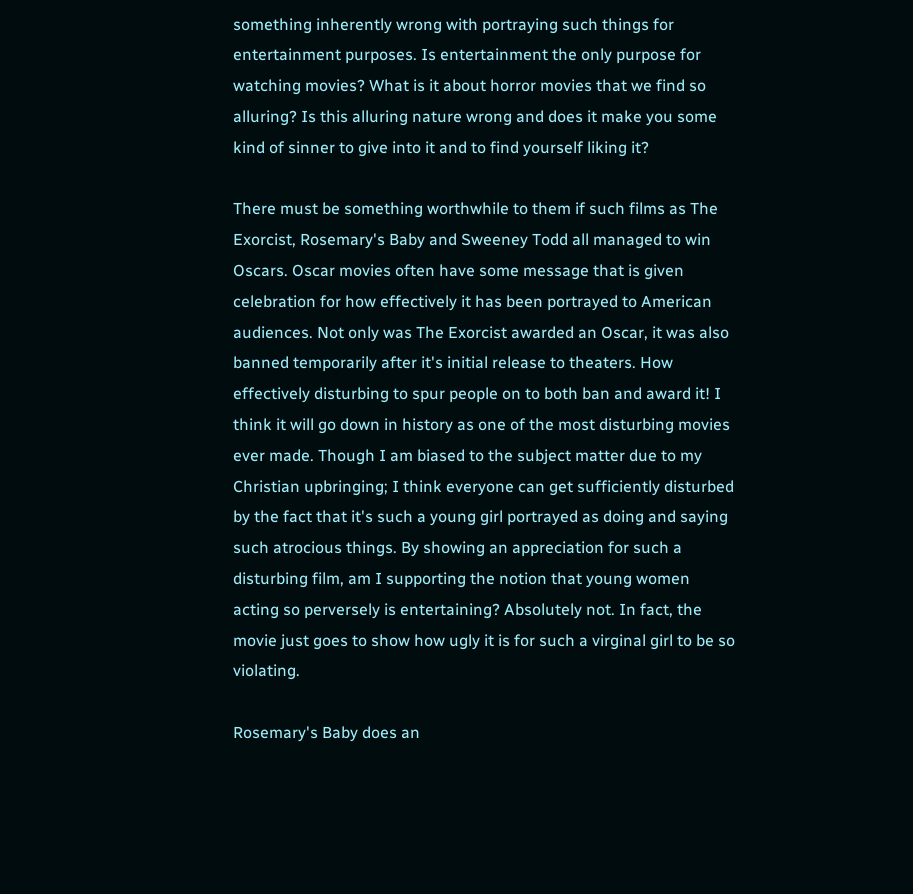something inherently wrong with portraying such things for entertainment purposes. Is entertainment the only purpose for watching movies? What is it about horror movies that we find so alluring? Is this alluring nature wrong and does it make you some kind of sinner to give into it and to find yourself liking it?

There must be something worthwhile to them if such films as The Exorcist, Rosemary's Baby and Sweeney Todd all managed to win Oscars. Oscar movies often have some message that is given celebration for how effectively it has been portrayed to American audiences. Not only was The Exorcist awarded an Oscar, it was also banned temporarily after it's initial release to theaters. How effectively disturbing to spur people on to both ban and award it! I think it will go down in history as one of the most disturbing movies ever made. Though I am biased to the subject matter due to my Christian upbringing; I think everyone can get sufficiently disturbed by the fact that it's such a young girl portrayed as doing and saying such atrocious things. By showing an appreciation for such a disturbing film, am I supporting the notion that young women acting so perversely is entertaining? Absolutely not. In fact, the movie just goes to show how ugly it is for such a virginal girl to be so violating.

Rosemary's Baby does an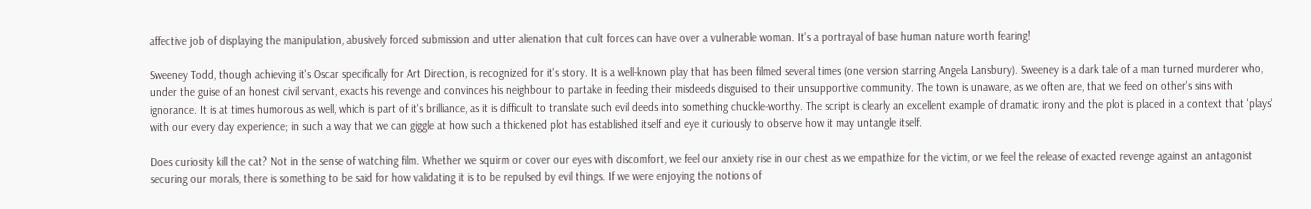affective job of displaying the manipulation, abusively forced submission and utter alienation that cult forces can have over a vulnerable woman. It's a portrayal of base human nature worth fearing!

Sweeney Todd, though achieving it's Oscar specifically for Art Direction, is recognized for it's story. It is a well-known play that has been filmed several times (one version starring Angela Lansbury). Sweeney is a dark tale of a man turned murderer who, under the guise of an honest civil servant, exacts his revenge and convinces his neighbour to partake in feeding their misdeeds disguised to their unsupportive community. The town is unaware, as we often are, that we feed on other's sins with ignorance. It is at times humorous as well, which is part of it's brilliance, as it is difficult to translate such evil deeds into something chuckle-worthy. The script is clearly an excellent example of dramatic irony and the plot is placed in a context that 'plays' with our every day experience; in such a way that we can giggle at how such a thickened plot has established itself and eye it curiously to observe how it may untangle itself.

Does curiosity kill the cat? Not in the sense of watching film. Whether we squirm or cover our eyes with discomfort, we feel our anxiety rise in our chest as we empathize for the victim, or we feel the release of exacted revenge against an antagonist securing our morals, there is something to be said for how validating it is to be repulsed by evil things. If we were enjoying the notions of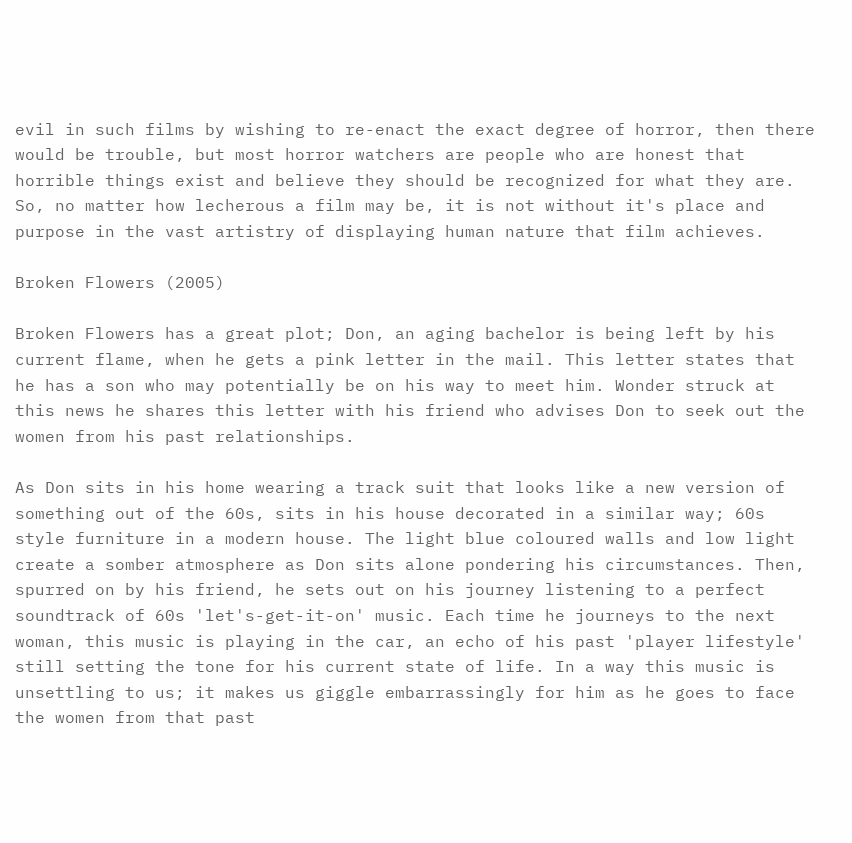evil in such films by wishing to re-enact the exact degree of horror, then there would be trouble, but most horror watchers are people who are honest that horrible things exist and believe they should be recognized for what they are. So, no matter how lecherous a film may be, it is not without it's place and purpose in the vast artistry of displaying human nature that film achieves.

Broken Flowers (2005)

Broken Flowers has a great plot; Don, an aging bachelor is being left by his current flame, when he gets a pink letter in the mail. This letter states that he has a son who may potentially be on his way to meet him. Wonder struck at this news he shares this letter with his friend who advises Don to seek out the women from his past relationships.

As Don sits in his home wearing a track suit that looks like a new version of something out of the 60s, sits in his house decorated in a similar way; 60s style furniture in a modern house. The light blue coloured walls and low light create a somber atmosphere as Don sits alone pondering his circumstances. Then, spurred on by his friend, he sets out on his journey listening to a perfect soundtrack of 60s 'let's-get-it-on' music. Each time he journeys to the next woman, this music is playing in the car, an echo of his past 'player lifestyle' still setting the tone for his current state of life. In a way this music is unsettling to us; it makes us giggle embarrassingly for him as he goes to face the women from that past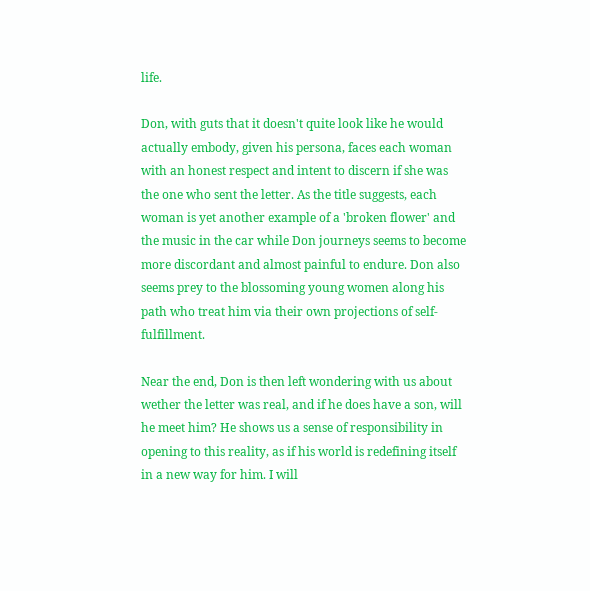life.

Don, with guts that it doesn't quite look like he would actually embody, given his persona, faces each woman with an honest respect and intent to discern if she was the one who sent the letter. As the title suggests, each woman is yet another example of a 'broken flower' and the music in the car while Don journeys seems to become more discordant and almost painful to endure. Don also seems prey to the blossoming young women along his path who treat him via their own projections of self-fulfillment.

Near the end, Don is then left wondering with us about wether the letter was real, and if he does have a son, will he meet him? He shows us a sense of responsibility in opening to this reality, as if his world is redefining itself in a new way for him. I will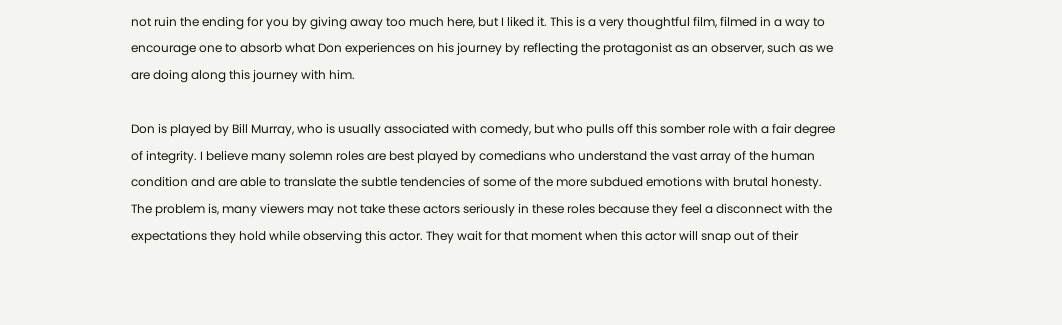not ruin the ending for you by giving away too much here, but I liked it. This is a very thoughtful film, filmed in a way to encourage one to absorb what Don experiences on his journey by reflecting the protagonist as an observer, such as we are doing along this journey with him.

Don is played by Bill Murray, who is usually associated with comedy, but who pulls off this somber role with a fair degree of integrity. I believe many solemn roles are best played by comedians who understand the vast array of the human condition and are able to translate the subtle tendencies of some of the more subdued emotions with brutal honesty. The problem is, many viewers may not take these actors seriously in these roles because they feel a disconnect with the expectations they hold while observing this actor. They wait for that moment when this actor will snap out of their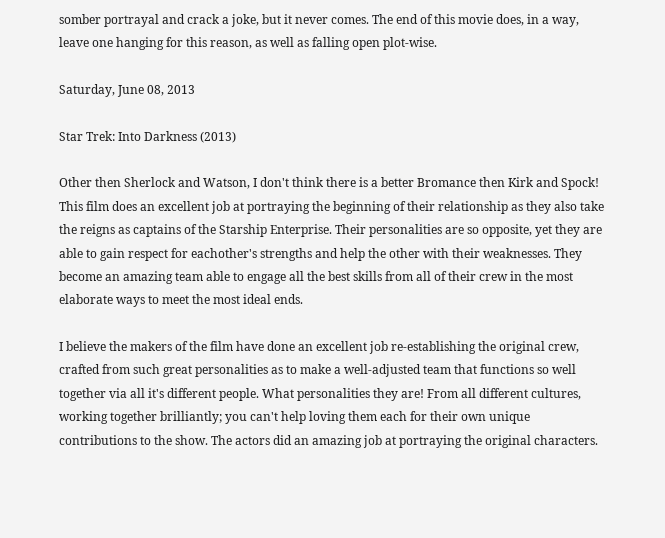somber portrayal and crack a joke, but it never comes. The end of this movie does, in a way, leave one hanging for this reason, as well as falling open plot-wise.

Saturday, June 08, 2013

Star Trek: Into Darkness (2013)

Other then Sherlock and Watson, I don't think there is a better Bromance then Kirk and Spock! This film does an excellent job at portraying the beginning of their relationship as they also take the reigns as captains of the Starship Enterprise. Their personalities are so opposite, yet they are able to gain respect for eachother's strengths and help the other with their weaknesses. They become an amazing team able to engage all the best skills from all of their crew in the most elaborate ways to meet the most ideal ends.

I believe the makers of the film have done an excellent job re-establishing the original crew, crafted from such great personalities as to make a well-adjusted team that functions so well together via all it's different people. What personalities they are! From all different cultures, working together brilliantly; you can't help loving them each for their own unique contributions to the show. The actors did an amazing job at portraying the original characters.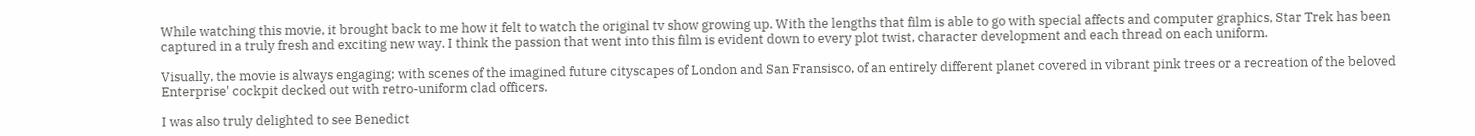While watching this movie, it brought back to me how it felt to watch the original tv show growing up. With the lengths that film is able to go with special affects and computer graphics, Star Trek has been captured in a truly fresh and exciting new way. I think the passion that went into this film is evident down to every plot twist, character development and each thread on each uniform.

Visually, the movie is always engaging; with scenes of the imagined future cityscapes of London and San Fransisco, of an entirely different planet covered in vibrant pink trees or a recreation of the beloved Enterprise' cockpit decked out with retro-uniform clad officers.

I was also truly delighted to see Benedict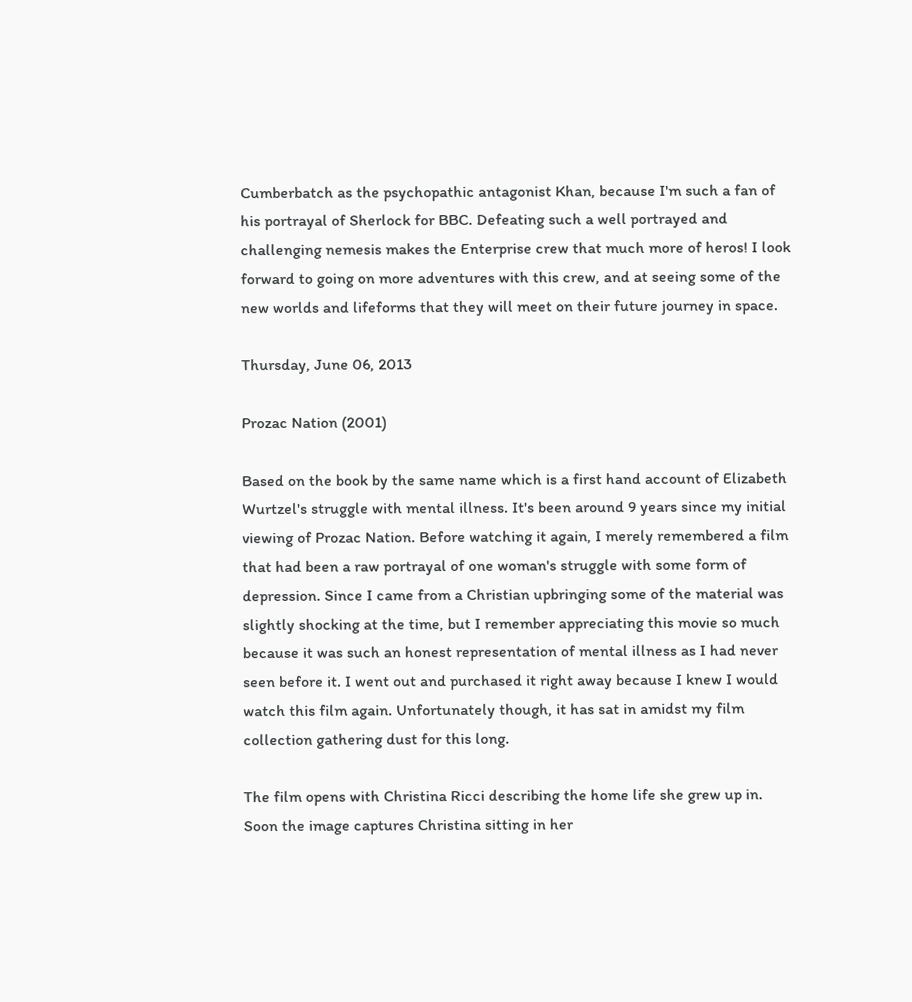Cumberbatch as the psychopathic antagonist Khan, because I'm such a fan of his portrayal of Sherlock for BBC. Defeating such a well portrayed and challenging nemesis makes the Enterprise crew that much more of heros! I look forward to going on more adventures with this crew, and at seeing some of the new worlds and lifeforms that they will meet on their future journey in space.

Thursday, June 06, 2013

Prozac Nation (2001)

Based on the book by the same name which is a first hand account of Elizabeth Wurtzel's struggle with mental illness. It's been around 9 years since my initial viewing of Prozac Nation. Before watching it again, I merely remembered a film that had been a raw portrayal of one woman's struggle with some form of depression. Since I came from a Christian upbringing some of the material was slightly shocking at the time, but I remember appreciating this movie so much because it was such an honest representation of mental illness as I had never seen before it. I went out and purchased it right away because I knew I would watch this film again. Unfortunately though, it has sat in amidst my film collection gathering dust for this long.

The film opens with Christina Ricci describing the home life she grew up in. Soon the image captures Christina sitting in her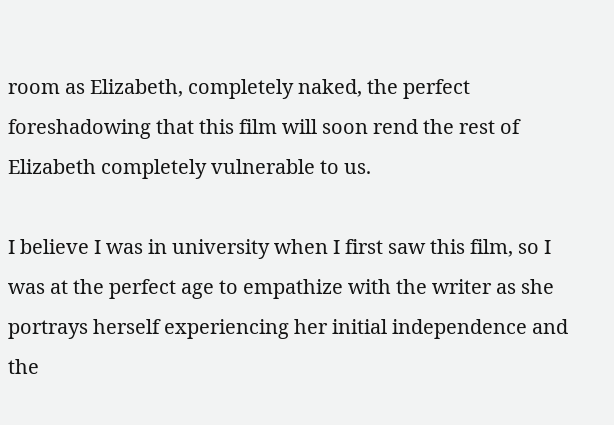room as Elizabeth, completely naked, the perfect foreshadowing that this film will soon rend the rest of Elizabeth completely vulnerable to us.

I believe I was in university when I first saw this film, so I was at the perfect age to empathize with the writer as she portrays herself experiencing her initial independence and the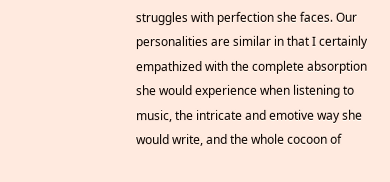struggles with perfection she faces. Our personalities are similar in that I certainly empathized with the complete absorption she would experience when listening to music, the intricate and emotive way she would write, and the whole cocoon of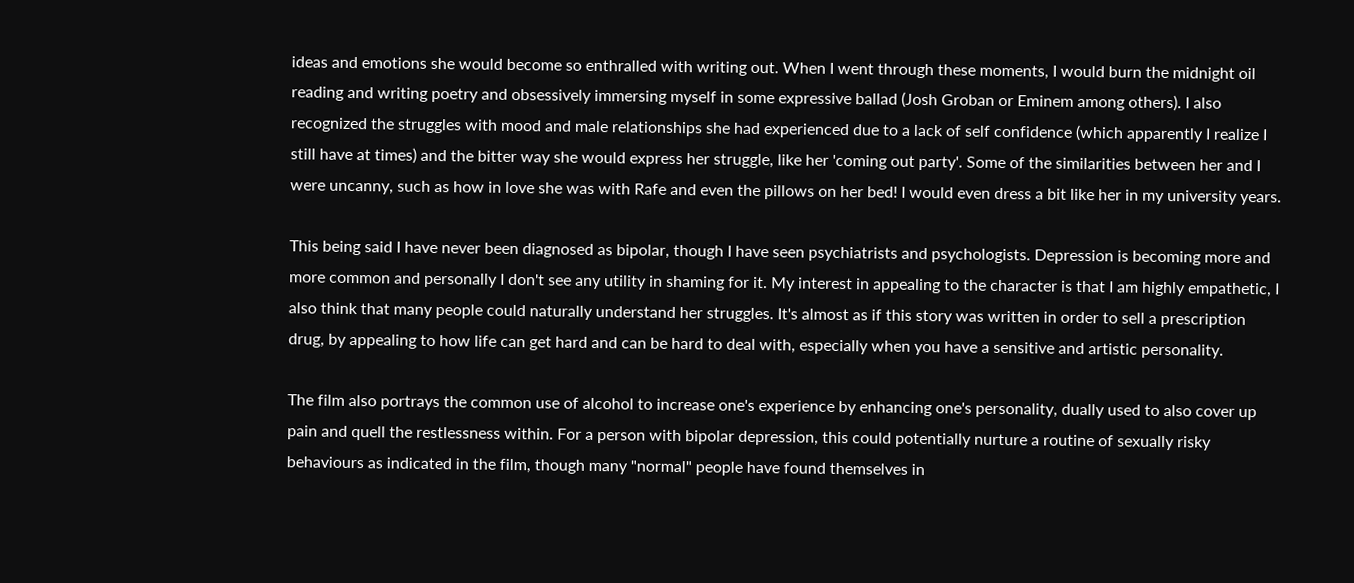ideas and emotions she would become so enthralled with writing out. When I went through these moments, I would burn the midnight oil reading and writing poetry and obsessively immersing myself in some expressive ballad (Josh Groban or Eminem among others). I also recognized the struggles with mood and male relationships she had experienced due to a lack of self confidence (which apparently I realize I still have at times) and the bitter way she would express her struggle, like her 'coming out party'. Some of the similarities between her and I were uncanny, such as how in love she was with Rafe and even the pillows on her bed! I would even dress a bit like her in my university years.

This being said I have never been diagnosed as bipolar, though I have seen psychiatrists and psychologists. Depression is becoming more and more common and personally I don't see any utility in shaming for it. My interest in appealing to the character is that I am highly empathetic, I also think that many people could naturally understand her struggles. It's almost as if this story was written in order to sell a prescription drug, by appealing to how life can get hard and can be hard to deal with, especially when you have a sensitive and artistic personality.

The film also portrays the common use of alcohol to increase one's experience by enhancing one's personality, dually used to also cover up pain and quell the restlessness within. For a person with bipolar depression, this could potentially nurture a routine of sexually risky behaviours as indicated in the film, though many "normal" people have found themselves in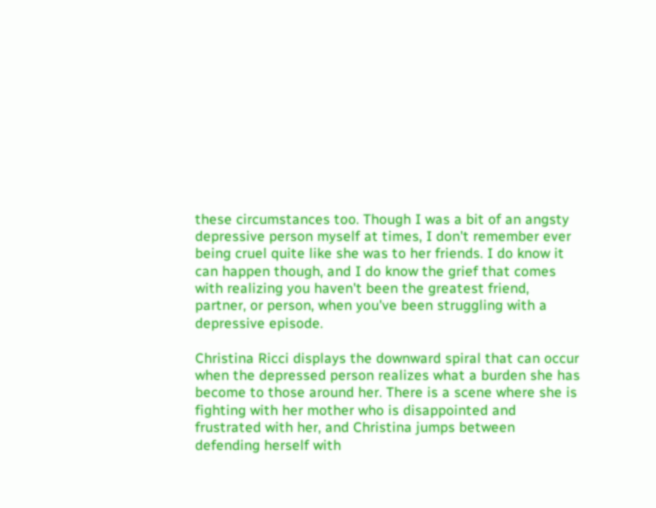these circumstances too. Though I was a bit of an angsty depressive person myself at times, I don't remember ever being cruel quite like she was to her friends. I do know it can happen though, and I do know the grief that comes with realizing you haven't been the greatest friend, partner, or person, when you've been struggling with a depressive episode.

Christina Ricci displays the downward spiral that can occur when the depressed person realizes what a burden she has become to those around her. There is a scene where she is fighting with her mother who is disappointed and frustrated with her, and Christina jumps between defending herself with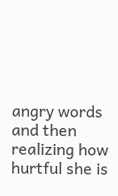angry words and then realizing how hurtful she is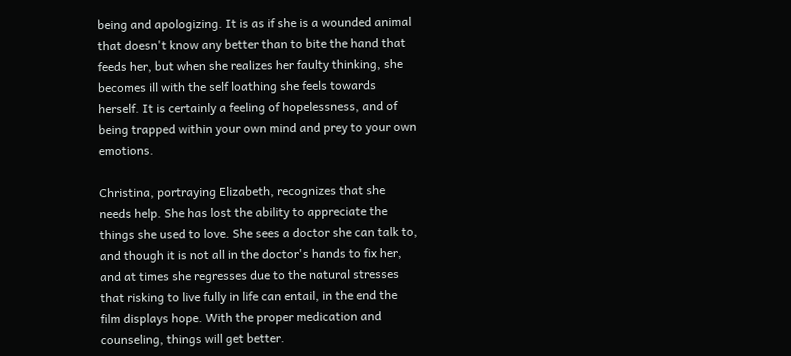being and apologizing. It is as if she is a wounded animal that doesn't know any better than to bite the hand that feeds her, but when she realizes her faulty thinking, she becomes ill with the self loathing she feels towards herself. It is certainly a feeling of hopelessness, and of being trapped within your own mind and prey to your own emotions.

Christina, portraying Elizabeth, recognizes that she needs help. She has lost the ability to appreciate the things she used to love. She sees a doctor she can talk to, and though it is not all in the doctor's hands to fix her, and at times she regresses due to the natural stresses that risking to live fully in life can entail, in the end the film displays hope. With the proper medication and counseling, things will get better.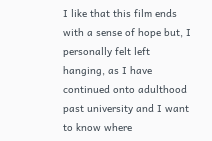I like that this film ends with a sense of hope but, I personally felt left hanging, as I have continued onto adulthood past university and I want to know where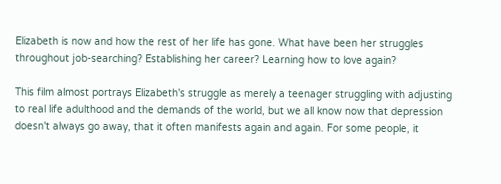Elizabeth is now and how the rest of her life has gone. What have been her struggles throughout job-searching? Establishing her career? Learning how to love again?

This film almost portrays Elizabeth's struggle as merely a teenager struggling with adjusting to real life adulthood and the demands of the world, but we all know now that depression doesn't always go away, that it often manifests again and again. For some people, it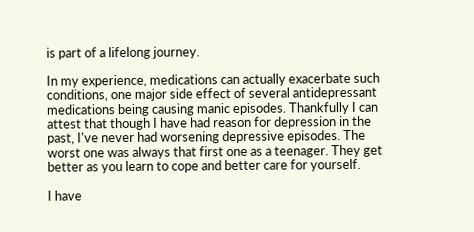is part of a lifelong journey.

In my experience, medications can actually exacerbate such conditions, one major side effect of several antidepressant medications being causing manic episodes. Thankfully I can attest that though I have had reason for depression in the past, I've never had worsening depressive episodes. The worst one was always that first one as a teenager. They get better as you learn to cope and better care for yourself.

I have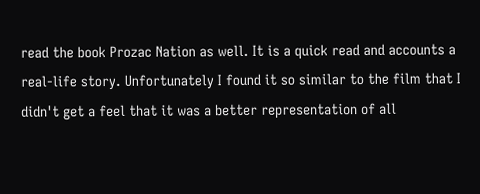read the book Prozac Nation as well. It is a quick read and accounts a real-life story. Unfortunately I found it so similar to the film that I didn't get a feel that it was a better representation of all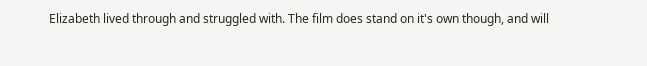Elizabeth lived through and struggled with. The film does stand on it's own though, and will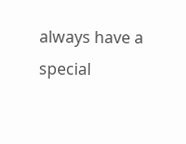always have a special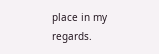place in my regards.